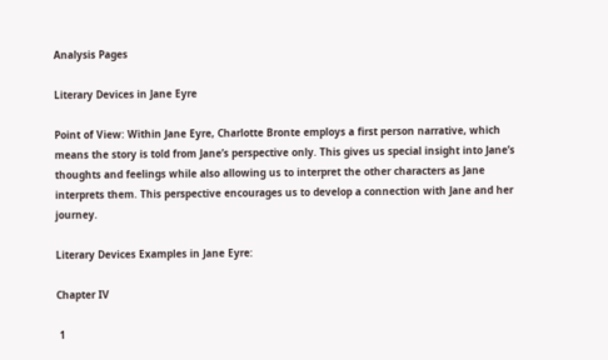Analysis Pages

Literary Devices in Jane Eyre

Point of View: Within Jane Eyre, Charlotte Bronte employs a first person narrative, which means the story is told from Jane’s perspective only. This gives us special insight into Jane’s thoughts and feelings while also allowing us to interpret the other characters as Jane interprets them. This perspective encourages us to develop a connection with Jane and her journey.

Literary Devices Examples in Jane Eyre:

Chapter IV

 1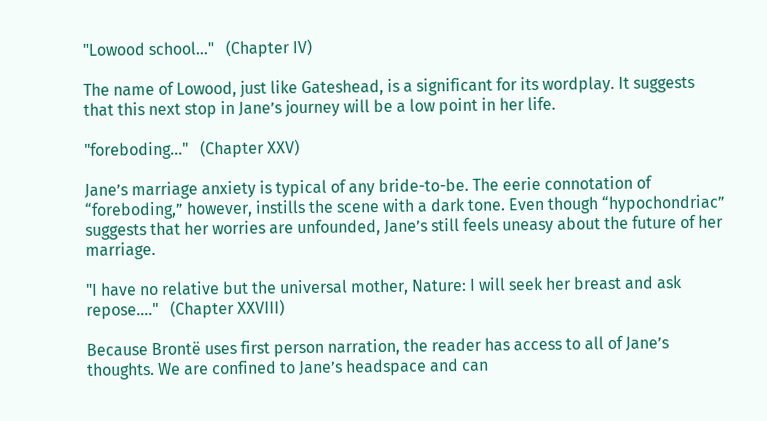"Lowood school..."   (Chapter IV)

The name of Lowood, just like Gateshead, is a significant for its wordplay. It suggests that this next stop in Jane’s journey will be a low point in her life.

"foreboding..."   (Chapter XXV)

Jane’s marriage anxiety is typical of any bride-to-be. The eerie connotation of “foreboding,” however, instills the scene with a dark tone. Even though “hypochondriac” suggests that her worries are unfounded, Jane’s still feels uneasy about the future of her marriage.

"I have no relative but the universal mother, Nature: I will seek her breast and ask repose...."   (Chapter XXVIII)

Because Brontë uses first person narration, the reader has access to all of Jane’s thoughts. We are confined to Jane’s headspace and can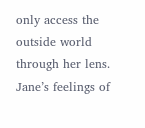only access the outside world through her lens. Jane’s feelings of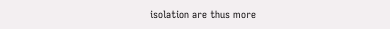isolation are thus more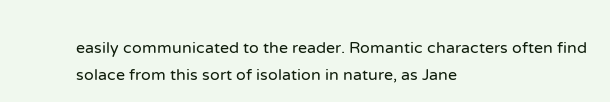easily communicated to the reader. Romantic characters often find solace from this sort of isolation in nature, as Jane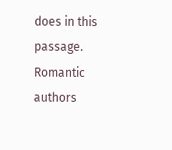does in this passage. Romantic authors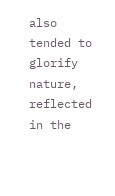also tended to glorify nature, reflected in the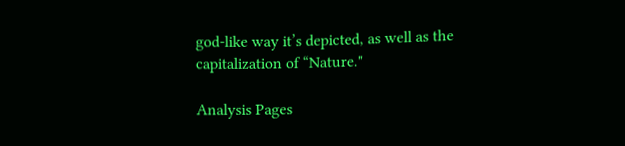god-like way it’s depicted, as well as the capitalization of “Nature."

Analysis Pages